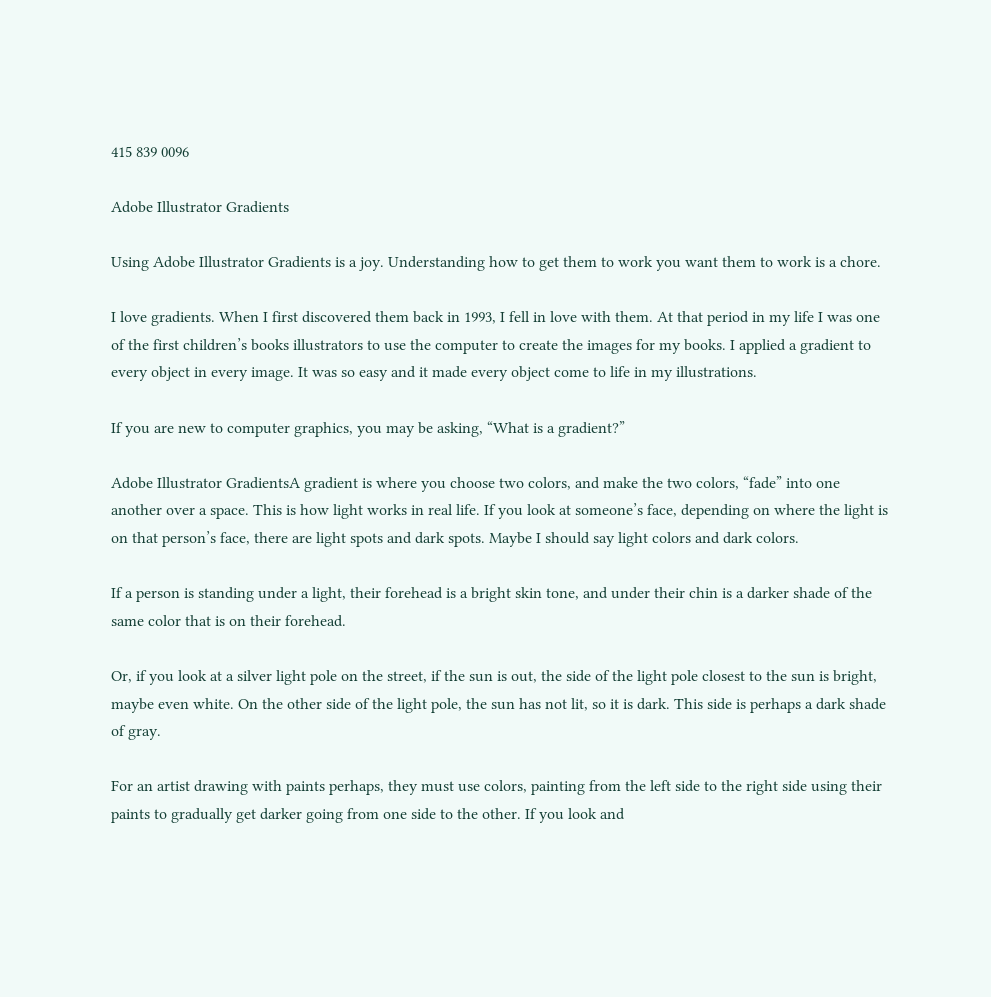415 839 0096

Adobe Illustrator Gradients

Using Adobe Illustrator Gradients is a joy. Understanding how to get them to work you want them to work is a chore.

I love gradients. When I first discovered them back in 1993, I fell in love with them. At that period in my life I was one of the first children’s books illustrators to use the computer to create the images for my books. I applied a gradient to every object in every image. It was so easy and it made every object come to life in my illustrations.

If you are new to computer graphics, you may be asking, “What is a gradient?”

Adobe Illustrator GradientsA gradient is where you choose two colors, and make the two colors, “fade” into one another over a space. This is how light works in real life. If you look at someone’s face, depending on where the light is on that person’s face, there are light spots and dark spots. Maybe I should say light colors and dark colors.

If a person is standing under a light, their forehead is a bright skin tone, and under their chin is a darker shade of the same color that is on their forehead.

Or, if you look at a silver light pole on the street, if the sun is out, the side of the light pole closest to the sun is bright, maybe even white. On the other side of the light pole, the sun has not lit, so it is dark. This side is perhaps a dark shade of gray.

For an artist drawing with paints perhaps, they must use colors, painting from the left side to the right side using their paints to gradually get darker going from one side to the other. If you look and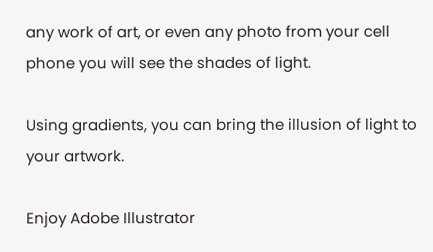any work of art, or even any photo from your cell phone you will see the shades of light.

Using gradients, you can bring the illusion of light to your artwork.

Enjoy Adobe Illustrator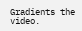Gradients the video.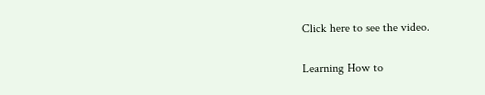Click here to see the video.

Learning How to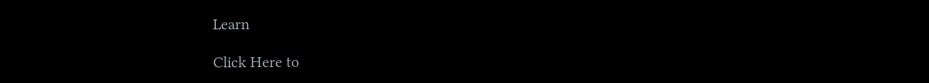Learn

Click Here to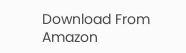Download From Amazon